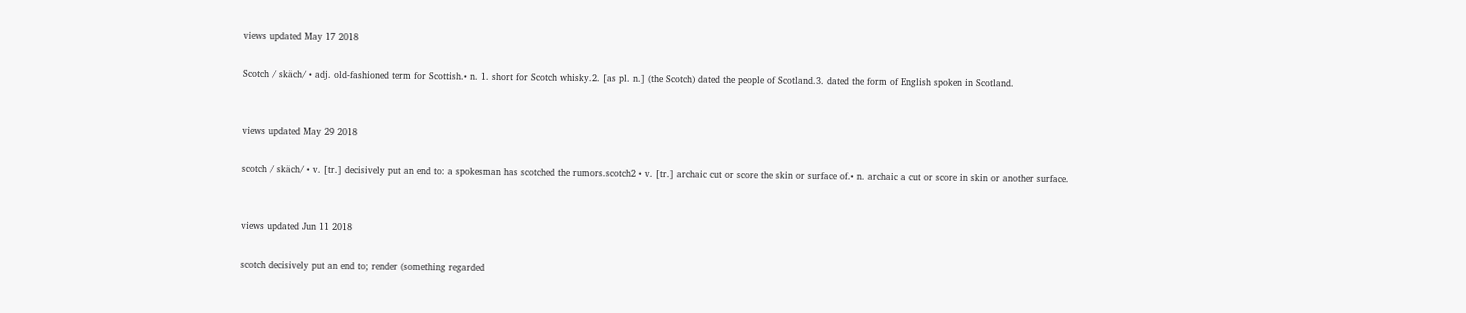views updated May 17 2018

Scotch / skäch/ • adj. old-fashioned term for Scottish.• n. 1. short for Scotch whisky.2. [as pl. n.] (the Scotch) dated the people of Scotland.3. dated the form of English spoken in Scotland.


views updated May 29 2018

scotch / skäch/ • v. [tr.] decisively put an end to: a spokesman has scotched the rumors.scotch2 • v. [tr.] archaic cut or score the skin or surface of.• n. archaic a cut or score in skin or another surface.


views updated Jun 11 2018

scotch decisively put an end to; render (something regarded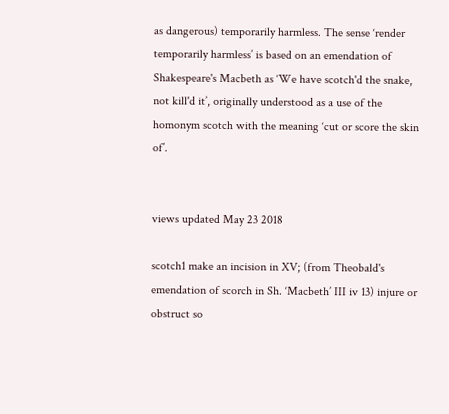as dangerous) temporarily harmless. The sense ‘render temporarily harmless’ is based on an emendation of Shakespeare's Macbeth as ‘We have scotch'd the snake, not kill'd it’, originally understood as a use of the homonym scotch with the meaning ‘cut or score the skin of’.


views updated May 23 2018

scotch1 make an incision in XV; (from Theobald's emendation of scorch in Sh. ‘Macbeth’ III iv 13) injure or obstruct so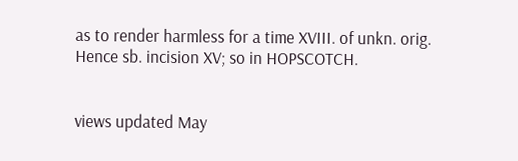as to render harmless for a time XVIII. of unkn. orig.
Hence sb. incision XV; so in HOPSCOTCH.


views updated May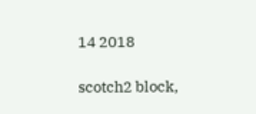14 2018

scotch2 block,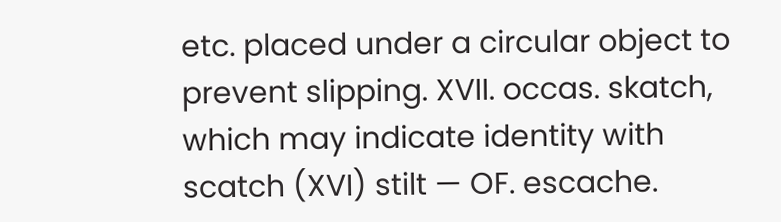etc. placed under a circular object to prevent slipping. XVII. occas. skatch, which may indicate identity with scatch (XVI) stilt — OF. escache.